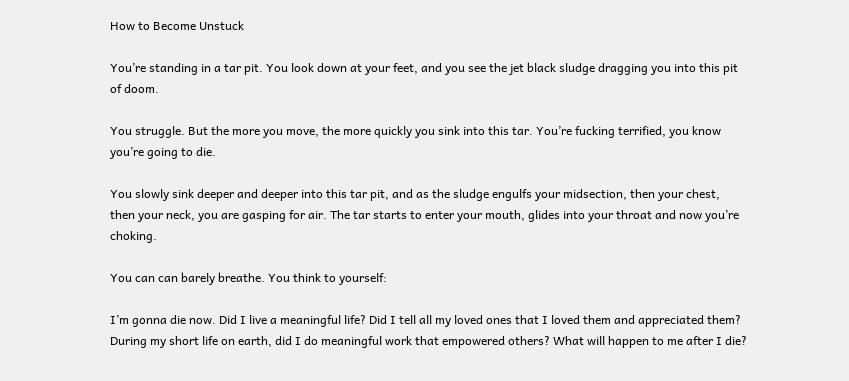How to Become Unstuck

You’re standing in a tar pit. You look down at your feet, and you see the jet black sludge dragging you into this pit of doom.

You struggle. But the more you move, the more quickly you sink into this tar. You’re fucking terrified, you know you’re going to die.

You slowly sink deeper and deeper into this tar pit, and as the sludge engulfs your midsection, then your chest, then your neck, you are gasping for air. The tar starts to enter your mouth, glides into your throat and now you’re choking.

You can can barely breathe. You think to yourself:

I’m gonna die now. Did I live a meaningful life? Did I tell all my loved ones that I loved them and appreciated them? During my short life on earth, did I do meaningful work that empowered others? What will happen to me after I die?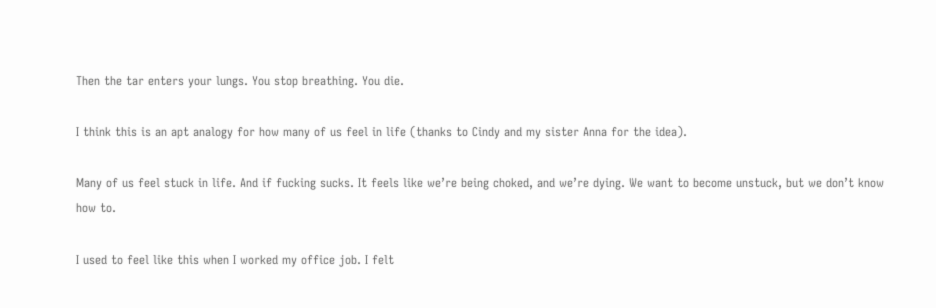Then the tar enters your lungs. You stop breathing. You die.

I think this is an apt analogy for how many of us feel in life (thanks to Cindy and my sister Anna for the idea).

Many of us feel stuck in life. And if fucking sucks. It feels like we’re being choked, and we’re dying. We want to become unstuck, but we don’t know how to.

I used to feel like this when I worked my office job. I felt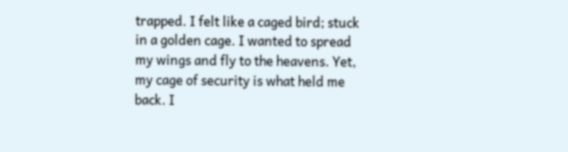trapped. I felt like a caged bird; stuck in a golden cage. I wanted to spread my wings and fly to the heavens. Yet, my cage of security is what held me back. I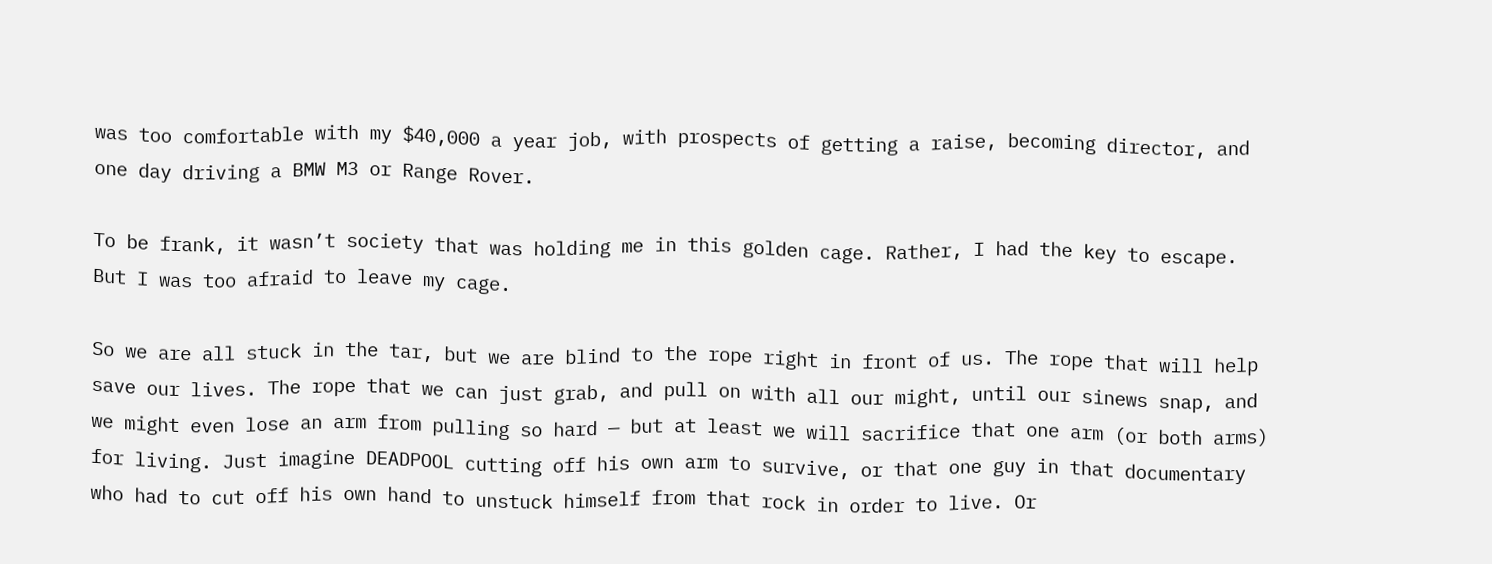was too comfortable with my $40,000 a year job, with prospects of getting a raise, becoming director, and one day driving a BMW M3 or Range Rover.

To be frank, it wasn’t society that was holding me in this golden cage. Rather, I had the key to escape. But I was too afraid to leave my cage.

So we are all stuck in the tar, but we are blind to the rope right in front of us. The rope that will help save our lives. The rope that we can just grab, and pull on with all our might, until our sinews snap, and we might even lose an arm from pulling so hard — but at least we will sacrifice that one arm (or both arms) for living. Just imagine DEADPOOL cutting off his own arm to survive, or that one guy in that documentary who had to cut off his own hand to unstuck himself from that rock in order to live. Or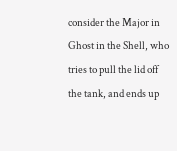consider the Major in Ghost in the Shell, who tries to pull the lid off the tank, and ends up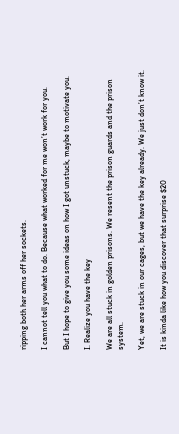ripping both her arms off her sockets.

I cannot tell you what to do. Because what worked for me won’t work for you.

But I hope to give you some ideas on how I got unstuck, maybe to motivate you.

I. Realize you have the key

We are all stuck in golden prisons. We resent the prison guards and the prison system.

Yet, we are stuck in our cages, but we have the key already. We just don’t know it.

It is kinda like how you discover that surprise $20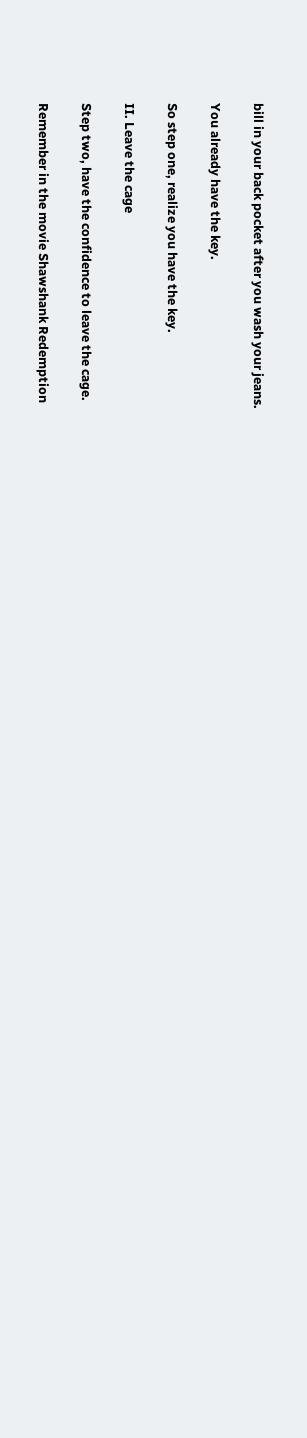bill in your back pocket after you wash your jeans.

You already have the key.

So step one, realize you have the key.

II. Leave the cage

Step two, have the confidence to leave the cage.

Remember in the movie Shawshank Redemption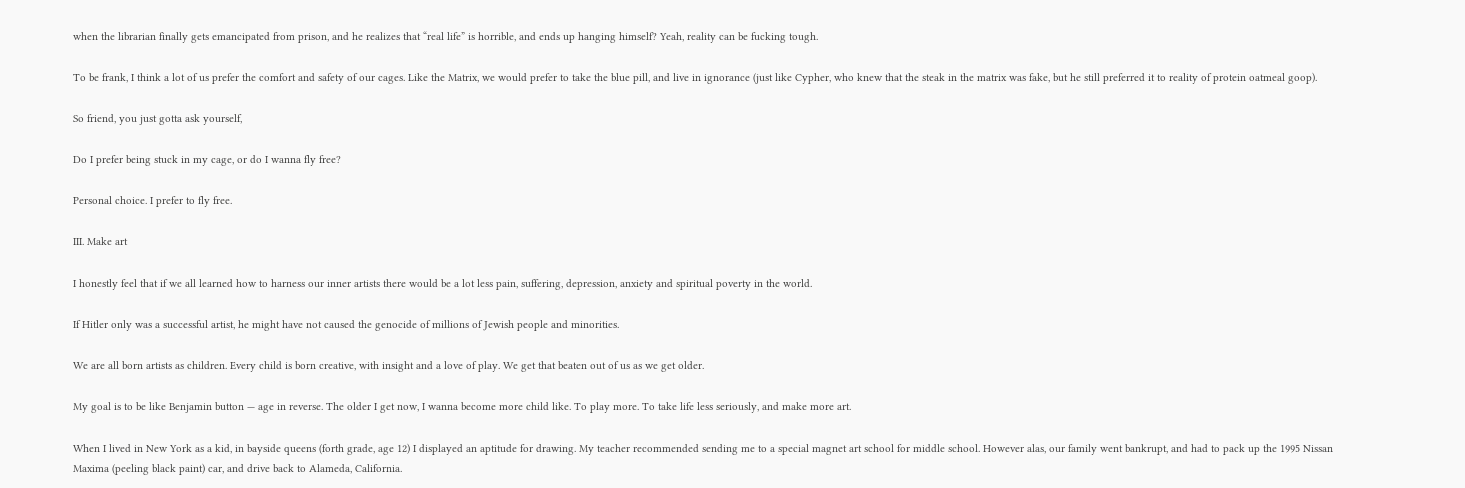when the librarian finally gets emancipated from prison, and he realizes that “real life” is horrible, and ends up hanging himself? Yeah, reality can be fucking tough.

To be frank, I think a lot of us prefer the comfort and safety of our cages. Like the Matrix, we would prefer to take the blue pill, and live in ignorance (just like Cypher, who knew that the steak in the matrix was fake, but he still preferred it to reality of protein oatmeal goop).

So friend, you just gotta ask yourself,

Do I prefer being stuck in my cage, or do I wanna fly free?

Personal choice. I prefer to fly free.

III. Make art

I honestly feel that if we all learned how to harness our inner artists there would be a lot less pain, suffering, depression, anxiety and spiritual poverty in the world.

If Hitler only was a successful artist, he might have not caused the genocide of millions of Jewish people and minorities.

We are all born artists as children. Every child is born creative, with insight and a love of play. We get that beaten out of us as we get older.

My goal is to be like Benjamin button — age in reverse. The older I get now, I wanna become more child like. To play more. To take life less seriously, and make more art.

When I lived in New York as a kid, in bayside queens (forth grade, age 12) I displayed an aptitude for drawing. My teacher recommended sending me to a special magnet art school for middle school. However alas, our family went bankrupt, and had to pack up the 1995 Nissan Maxima (peeling black paint) car, and drive back to Alameda, California.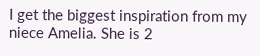I get the biggest inspiration from my niece Amelia. She is 2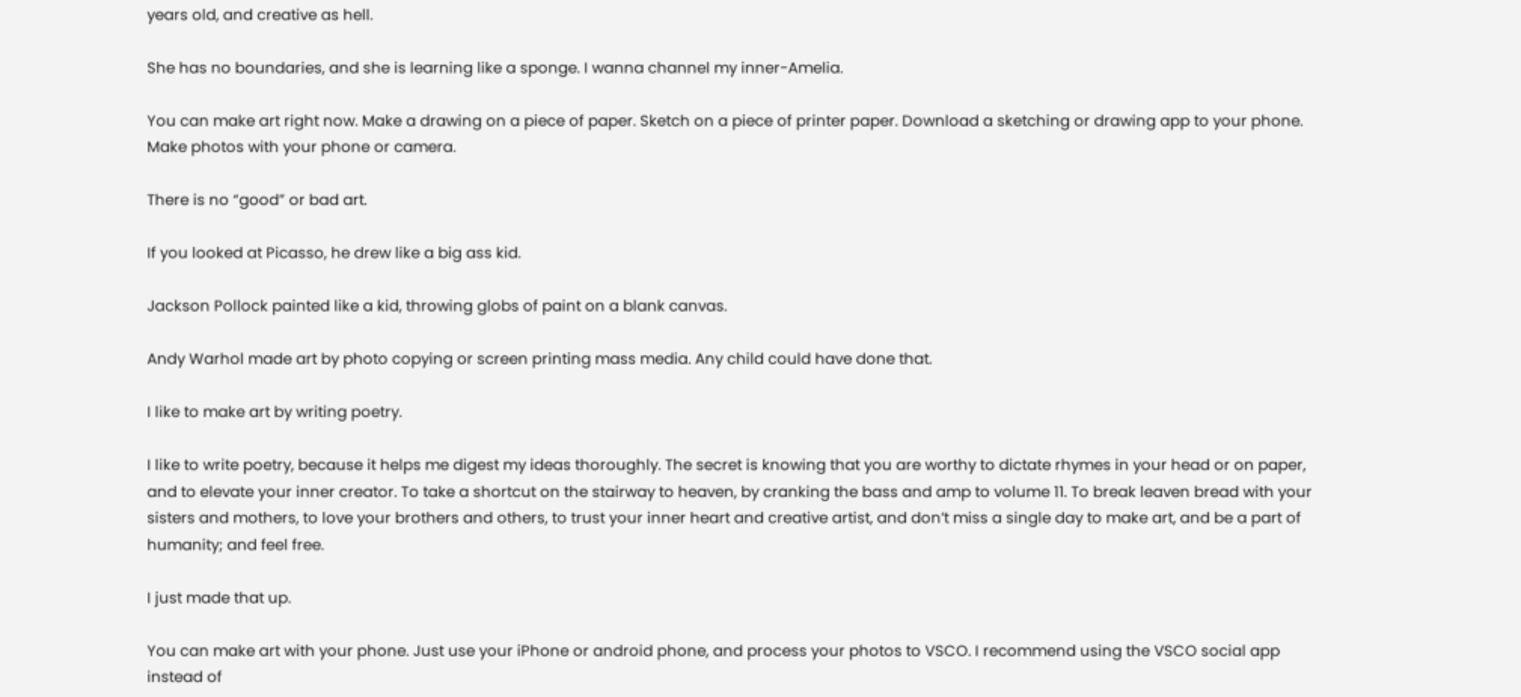years old, and creative as hell.

She has no boundaries, and she is learning like a sponge. I wanna channel my inner-Amelia.

You can make art right now. Make a drawing on a piece of paper. Sketch on a piece of printer paper. Download a sketching or drawing app to your phone. Make photos with your phone or camera.

There is no “good” or bad art.

If you looked at Picasso, he drew like a big ass kid.

Jackson Pollock painted like a kid, throwing globs of paint on a blank canvas.

Andy Warhol made art by photo copying or screen printing mass media. Any child could have done that.

I like to make art by writing poetry.

I like to write poetry, because it helps me digest my ideas thoroughly. The secret is knowing that you are worthy to dictate rhymes in your head or on paper, and to elevate your inner creator. To take a shortcut on the stairway to heaven, by cranking the bass and amp to volume 11. To break leaven bread with your sisters and mothers, to love your brothers and others, to trust your inner heart and creative artist, and don’t miss a single day to make art, and be a part of humanity; and feel free.

I just made that up.

You can make art with your phone. Just use your iPhone or android phone, and process your photos to VSCO. I recommend using the VSCO social app instead of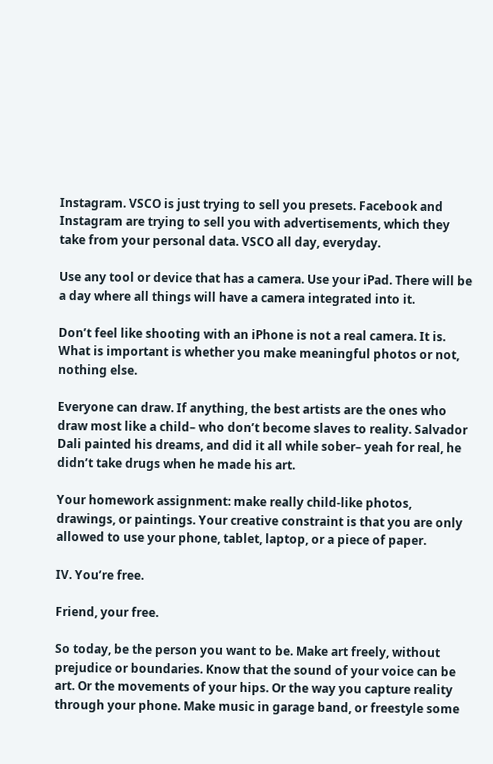Instagram. VSCO is just trying to sell you presets. Facebook and Instagram are trying to sell you with advertisements, which they take from your personal data. VSCO all day, everyday.

Use any tool or device that has a camera. Use your iPad. There will be a day where all things will have a camera integrated into it.

Don’t feel like shooting with an iPhone is not a real camera. It is. What is important is whether you make meaningful photos or not, nothing else.

Everyone can draw. If anything, the best artists are the ones who draw most like a child– who don’t become slaves to reality. Salvador Dali painted his dreams, and did it all while sober– yeah for real, he didn’t take drugs when he made his art.

Your homework assignment: make really child-like photos, drawings, or paintings. Your creative constraint is that you are only allowed to use your phone, tablet, laptop, or a piece of paper.

IV. You’re free.

Friend, your free.

So today, be the person you want to be. Make art freely, without prejudice or boundaries. Know that the sound of your voice can be art. Or the movements of your hips. Or the way you capture reality through your phone. Make music in garage band, or freestyle some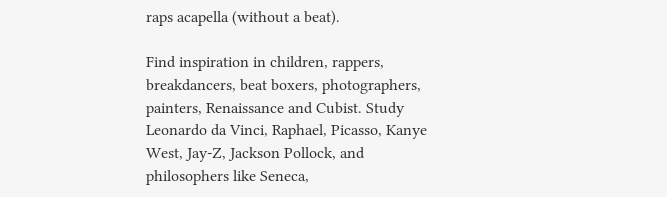raps acapella (without a beat).

Find inspiration in children, rappers, breakdancers, beat boxers, photographers, painters, Renaissance and Cubist. Study Leonardo da Vinci, Raphael, Picasso, Kanye West, Jay-Z, Jackson Pollock, and philosophers like Seneca,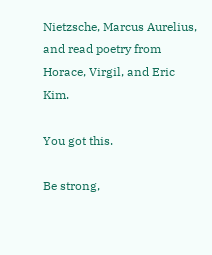Nietzsche, Marcus Aurelius, and read poetry from Horace, Virgil, and Eric Kim.

You got this.

Be strong,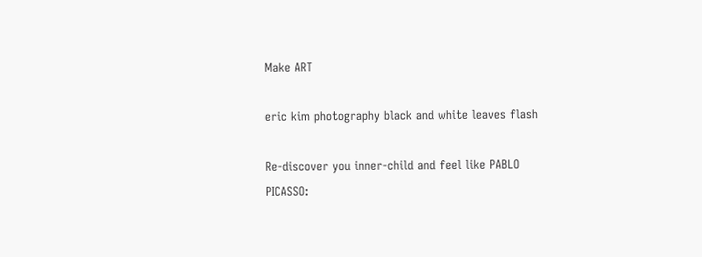Make ART

eric kim photography black and white leaves flash

Re-discover you inner-child and feel like PABLO PICASSO: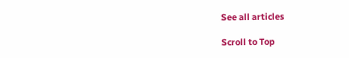See all articles

Scroll to Top